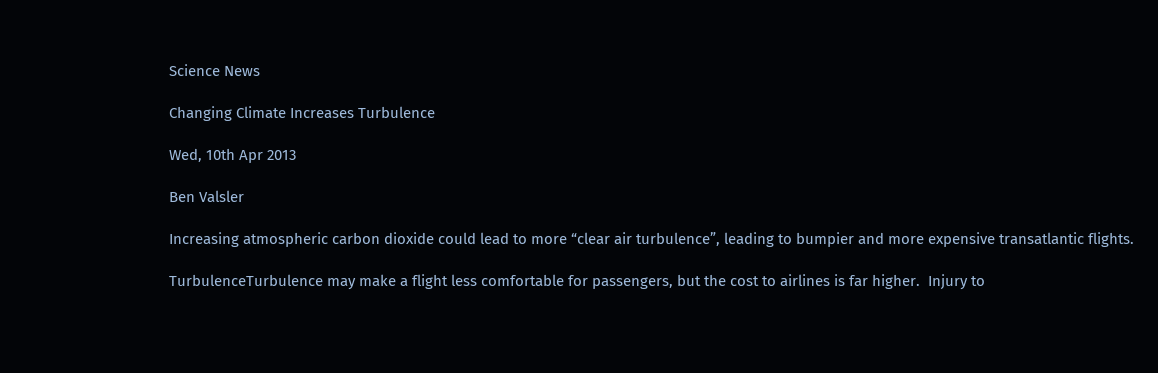Science News

Changing Climate Increases Turbulence

Wed, 10th Apr 2013

Ben Valsler

Increasing atmospheric carbon dioxide could lead to more “clear air turbulence”, leading to bumpier and more expensive transatlantic flights.

TurbulenceTurbulence may make a flight less comfortable for passengers, but the cost to airlines is far higher.  Injury to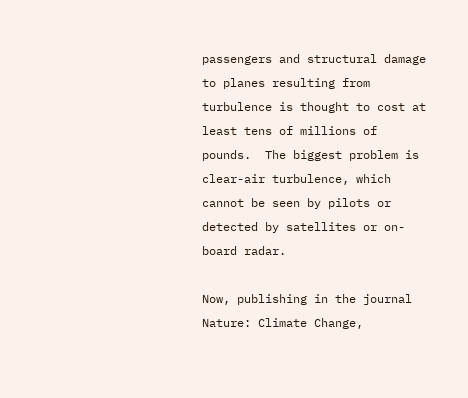passengers and structural damage to planes resulting from turbulence is thought to cost at least tens of millions of pounds.  The biggest problem is clear-air turbulence, which cannot be seen by pilots or detected by satellites or on-board radar.

Now, publishing in the journal Nature: Climate Change,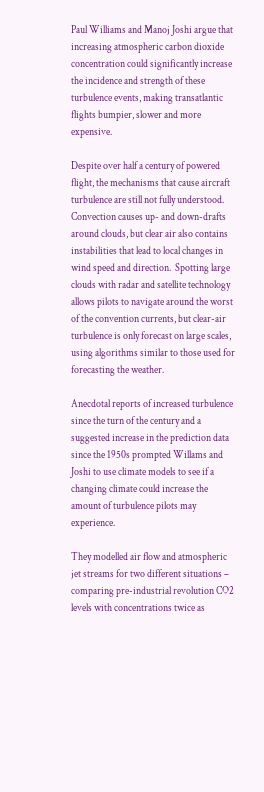Paul Williams and Manoj Joshi argue that increasing atmospheric carbon dioxide concentration could significantly increase the incidence and strength of these turbulence events, making transatlantic flights bumpier, slower and more expensive.

Despite over half a century of powered flight, the mechanisms that cause aircraft turbulence are still not fully understood.  Convection causes up- and down-drafts around clouds, but clear air also contains instabilities that lead to local changes in wind speed and direction.  Spotting large clouds with radar and satellite technology allows pilots to navigate around the worst of the convention currents, but clear-air turbulence is only forecast on large scales, using algorithms similar to those used for forecasting the weather.

Anecdotal reports of increased turbulence since the turn of the century and a suggested increase in the prediction data since the 1950s prompted Willams and Joshi to use climate models to see if a changing climate could increase the amount of turbulence pilots may experience.

They modelled air flow and atmospheric jet streams for two different situations – comparing pre-industrial revolution CO2 levels with concentrations twice as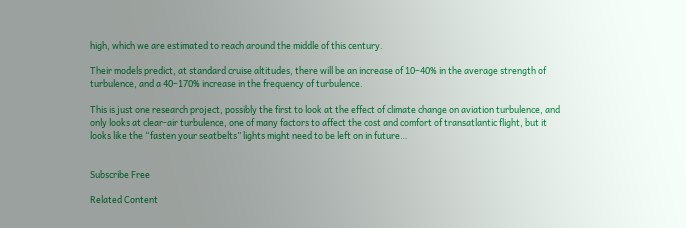high, which we are estimated to reach around the middle of this century.

Their models predict, at standard cruise altitudes, there will be an increase of 10–40% in the average strength of turbulence, and a 40–170% increase in the frequency of turbulence.

This is just one research project, possibly the first to look at the effect of climate change on aviation turbulence, and only looks at clear-air turbulence, one of many factors to affect the cost and comfort of transatlantic flight, but it looks like the “fasten your seatbelts” lights might need to be left on in future…


Subscribe Free

Related Content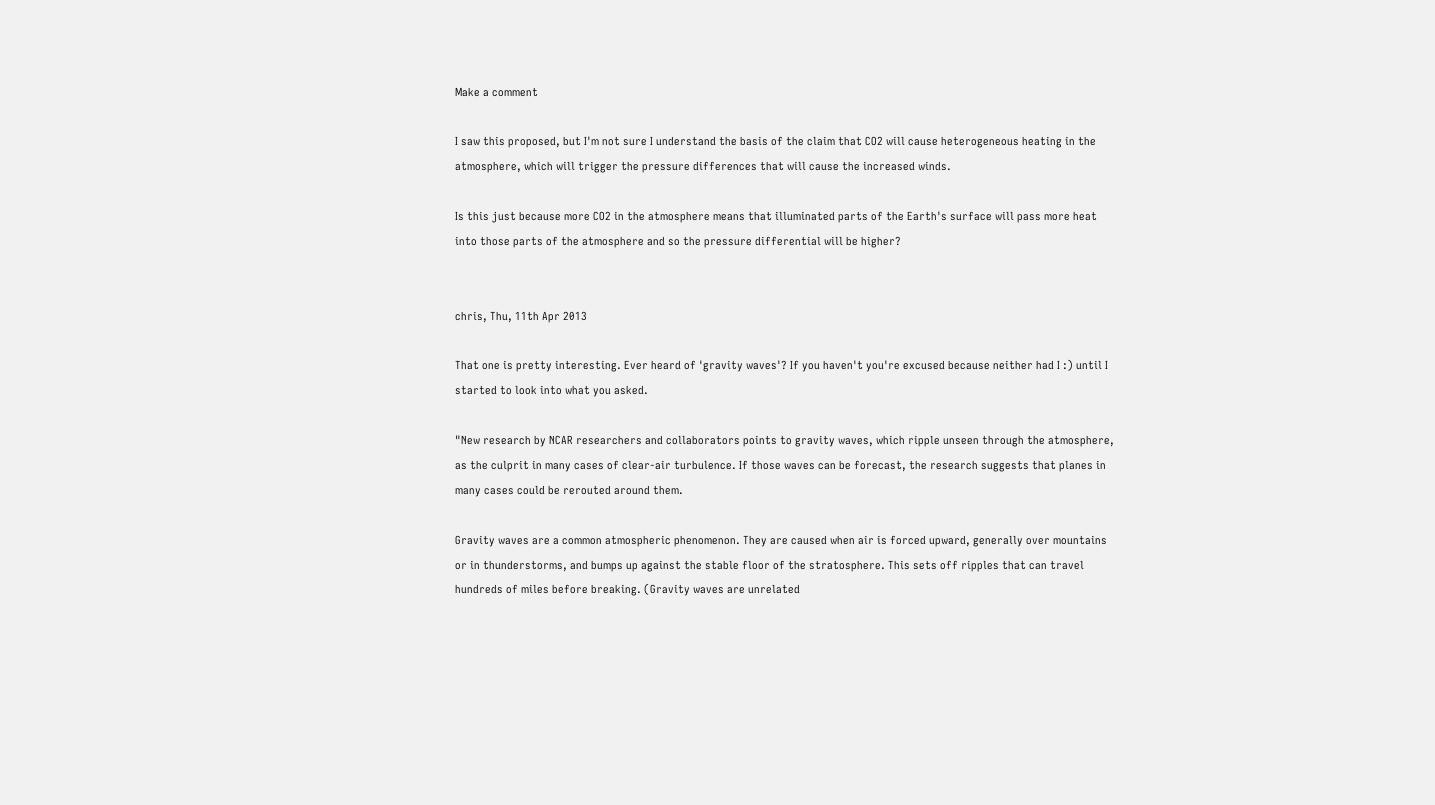Make a comment

I saw this proposed, but I'm not sure I understand the basis of the claim that CO2 will cause heterogeneous heating in the atmosphere, which will trigger the pressure differences that will cause the increased winds.

Is this just because more CO2 in the atmosphere means that illuminated parts of the Earth's surface will pass more heat into those parts of the atmosphere and so the pressure differential will be higher?


chris, Thu, 11th Apr 2013

That one is pretty interesting. Ever heard of 'gravity waves'? If you haven't you're excused because neither had I :) until I started to look into what you asked.

"New research by NCAR researchers and collaborators points to gravity waves, which ripple unseen through the atmosphere, as the culprit in many cases of clear-air turbulence. If those waves can be forecast, the research suggests that planes in many cases could be rerouted around them.

Gravity waves are a common atmospheric phenomenon. They are caused when air is forced upward, generally over mountains or in thunderstorms, and bumps up against the stable floor of the stratosphere. This sets off ripples that can travel hundreds of miles before breaking. (Gravity waves are unrelated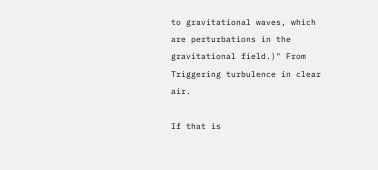to gravitational waves, which are perturbations in the gravitational field.)" From Triggering turbulence in clear air.

If that is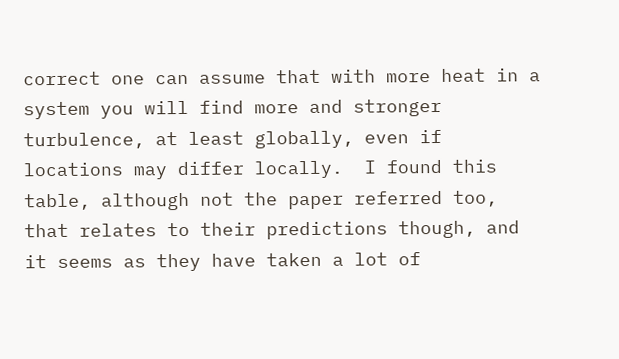correct one can assume that with more heat in a system you will find more and stronger turbulence, at least globally, even if locations may differ locally.  I found this table, although not the paper referred too, that relates to their predictions though, and it seems as they have taken a lot of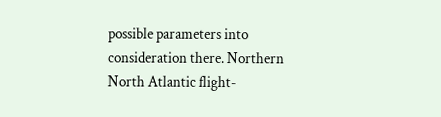possible parameters into consideration there. Northern North Atlantic flight-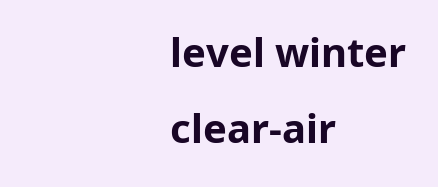level winter clear-air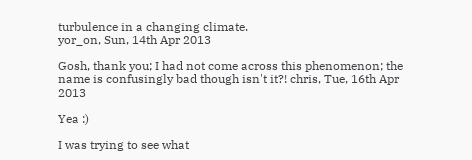turbulence in a changing climate.
yor_on, Sun, 14th Apr 2013

Gosh, thank you; I had not come across this phenomenon; the name is confusingly bad though isn't it?! chris, Tue, 16th Apr 2013

Yea :)

I was trying to see what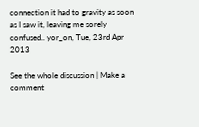connection it had to gravity as soon as I saw it, leaving me sorely confused.. yor_on, Tue, 23rd Apr 2013

See the whole discussion | Make a comment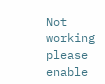Not working please enable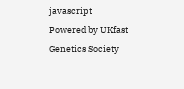javascript
Powered by UKfast
Genetics Society